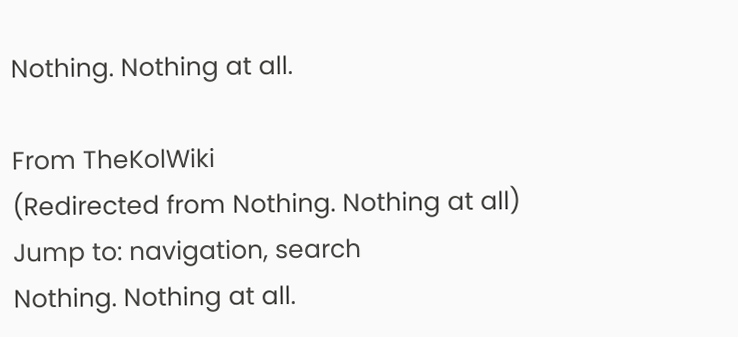Nothing. Nothing at all.

From TheKolWiki
(Redirected from Nothing. Nothing at all)
Jump to: navigation, search
Nothing. Nothing at all.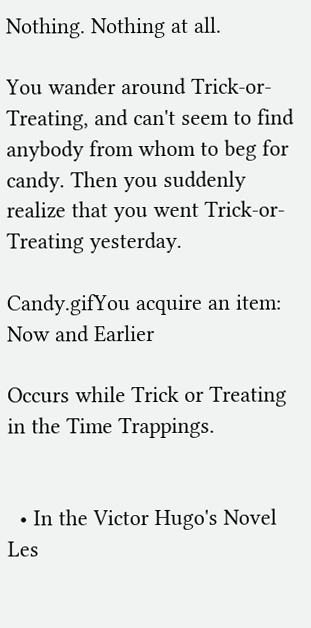Nothing. Nothing at all.

You wander around Trick-or-Treating, and can't seem to find anybody from whom to beg for candy. Then you suddenly realize that you went Trick-or-Treating yesterday.

Candy.gifYou acquire an item: Now and Earlier

Occurs while Trick or Treating in the Time Trappings.


  • In the Victor Hugo's Novel Les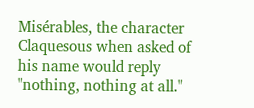Misérables, the character Claquesous when asked of his name would reply "nothing, nothing at all."